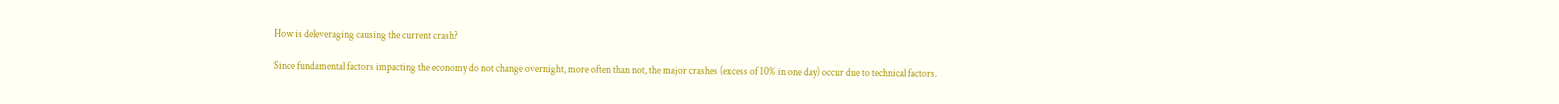How is deleveraging causing the current crash?

Since fundamental factors impacting the economy do not change overnight, more often than not, the major crashes (excess of 10% in one day) occur due to technical factors.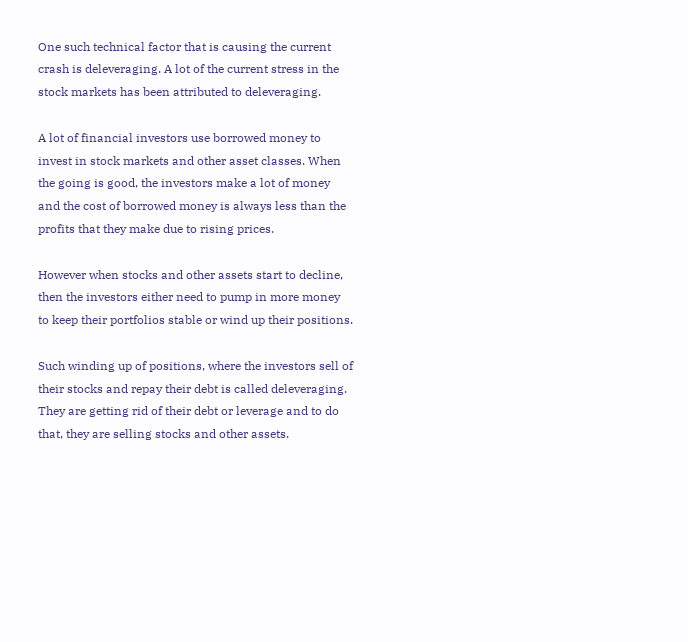One such technical factor that is causing the current crash is deleveraging. A lot of the current stress in the stock markets has been attributed to deleveraging.

A lot of financial investors use borrowed money to invest in stock markets and other asset classes. When the going is good, the investors make a lot of money and the cost of borrowed money is always less than the profits that they make due to rising prices.

However when stocks and other assets start to decline, then the investors either need to pump in more money to keep their portfolios stable or wind up their positions.

Such winding up of positions, where the investors sell of their stocks and repay their debt is called deleveraging. They are getting rid of their debt or leverage and to do that, they are selling stocks and other assets.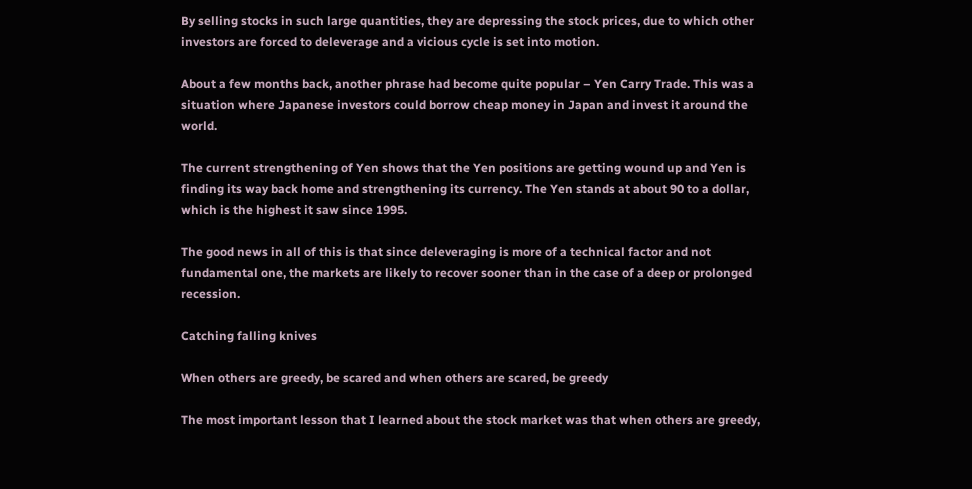By selling stocks in such large quantities, they are depressing the stock prices, due to which other investors are forced to deleverage and a vicious cycle is set into motion.

About a few months back, another phrase had become quite popular – Yen Carry Trade. This was a situation where Japanese investors could borrow cheap money in Japan and invest it around the world.

The current strengthening of Yen shows that the Yen positions are getting wound up and Yen is finding its way back home and strengthening its currency. The Yen stands at about 90 to a dollar, which is the highest it saw since 1995.

The good news in all of this is that since deleveraging is more of a technical factor and not fundamental one, the markets are likely to recover sooner than in the case of a deep or prolonged recession.

Catching falling knives

When others are greedy, be scared and when others are scared, be greedy

The most important lesson that I learned about the stock market was that when others are greedy,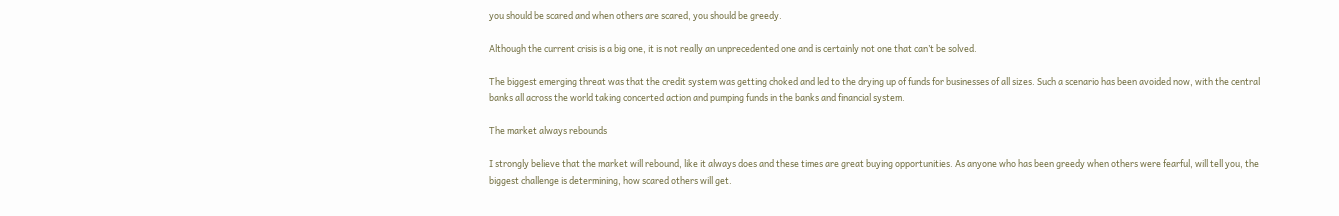you should be scared and when others are scared, you should be greedy.

Although the current crisis is a big one, it is not really an unprecedented one and is certainly not one that can’t be solved.

The biggest emerging threat was that the credit system was getting choked and led to the drying up of funds for businesses of all sizes. Such a scenario has been avoided now, with the central banks all across the world taking concerted action and pumping funds in the banks and financial system.

The market always rebounds

I strongly believe that the market will rebound, like it always does and these times are great buying opportunities. As anyone who has been greedy when others were fearful, will tell you, the biggest challenge is determining, how scared others will get.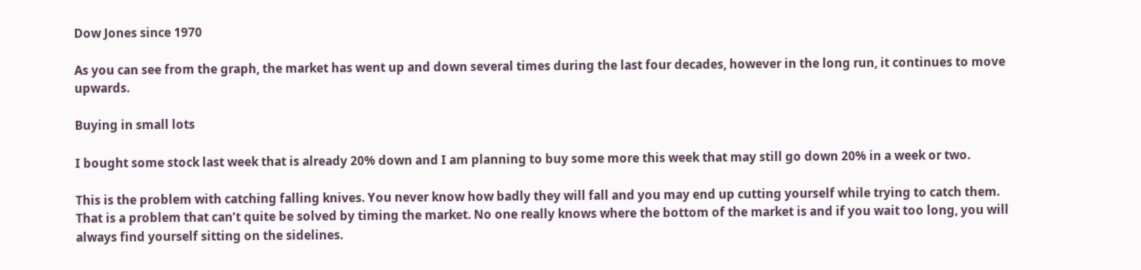Dow Jones since 1970

As you can see from the graph, the market has went up and down several times during the last four decades, however in the long run, it continues to move upwards.

Buying in small lots

I bought some stock last week that is already 20% down and I am planning to buy some more this week that may still go down 20% in a week or two.

This is the problem with catching falling knives. You never know how badly they will fall and you may end up cutting yourself while trying to catch them. That is a problem that can’t quite be solved by timing the market. No one really knows where the bottom of the market is and if you wait too long, you will always find yourself sitting on the sidelines.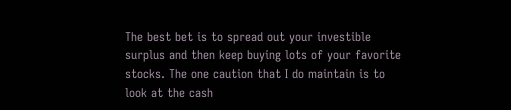The best bet is to spread out your investible surplus and then keep buying lots of your favorite stocks. The one caution that I do maintain is to look at the cash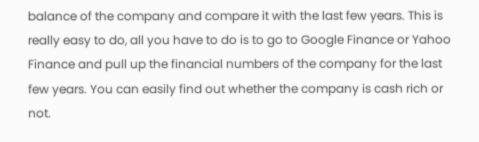balance of the company and compare it with the last few years. This is really easy to do, all you have to do is to go to Google Finance or Yahoo Finance and pull up the financial numbers of the company for the last few years. You can easily find out whether the company is cash rich or not.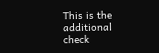This is the additional check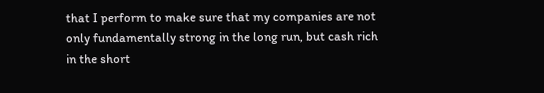that I perform to make sure that my companies are not only fundamentally strong in the long run, but cash rich in the short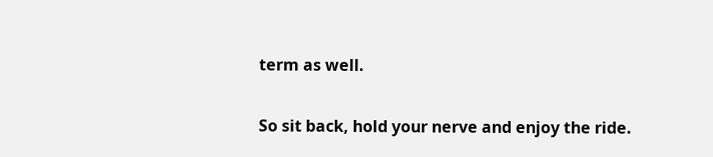term as well.

So sit back, hold your nerve and enjoy the ride.